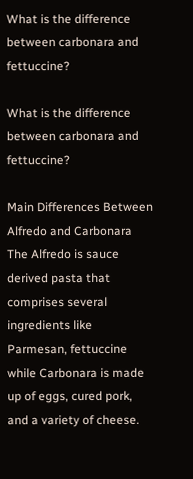What is the difference between carbonara and fettuccine?

What is the difference between carbonara and fettuccine?

Main Differences Between Alfredo and Carbonara The Alfredo is sauce derived pasta that comprises several ingredients like Parmesan, fettuccine while Carbonara is made up of eggs, cured pork, and a variety of cheese.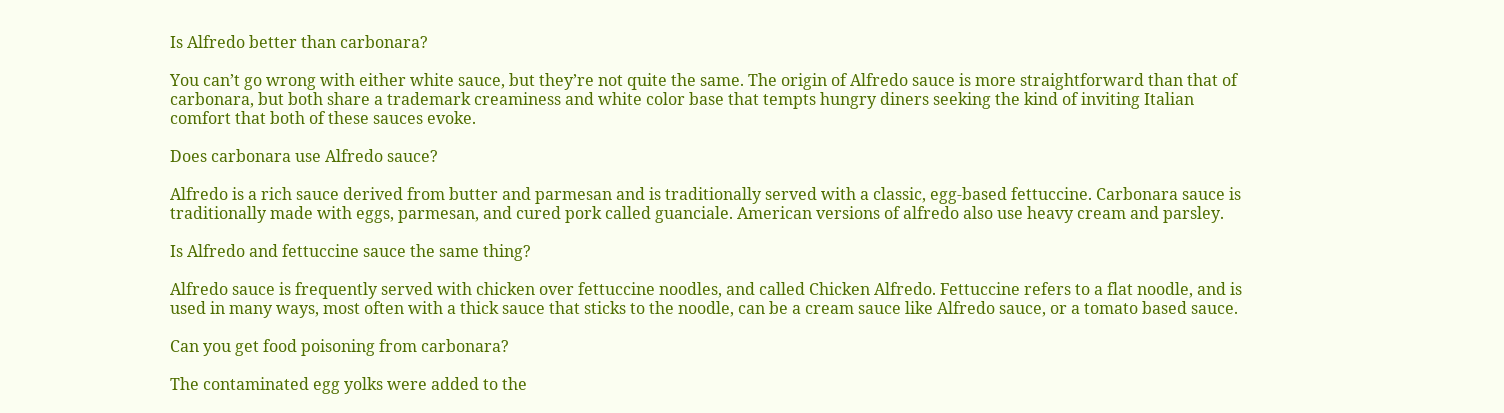Is Alfredo better than carbonara?

You can’t go wrong with either white sauce, but they’re not quite the same. The origin of Alfredo sauce is more straightforward than that of carbonara, but both share a trademark creaminess and white color base that tempts hungry diners seeking the kind of inviting Italian comfort that both of these sauces evoke.

Does carbonara use Alfredo sauce?

Alfredo is a rich sauce derived from butter and parmesan and is traditionally served with a classic, egg-based fettuccine. Carbonara sauce is traditionally made with eggs, parmesan, and cured pork called guanciale. American versions of alfredo also use heavy cream and parsley.

Is Alfredo and fettuccine sauce the same thing?

Alfredo sauce is frequently served with chicken over fettuccine noodles, and called Chicken Alfredo. Fettuccine refers to a flat noodle, and is used in many ways, most often with a thick sauce that sticks to the noodle, can be a cream sauce like Alfredo sauce, or a tomato based sauce.

Can you get food poisoning from carbonara?

The contaminated egg yolks were added to the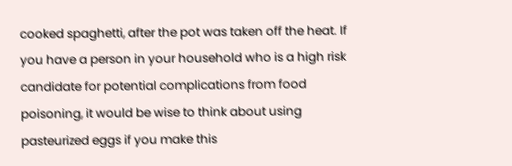cooked spaghetti, after the pot was taken off the heat. If you have a person in your household who is a high risk candidate for potential complications from food poisoning, it would be wise to think about using pasteurized eggs if you make this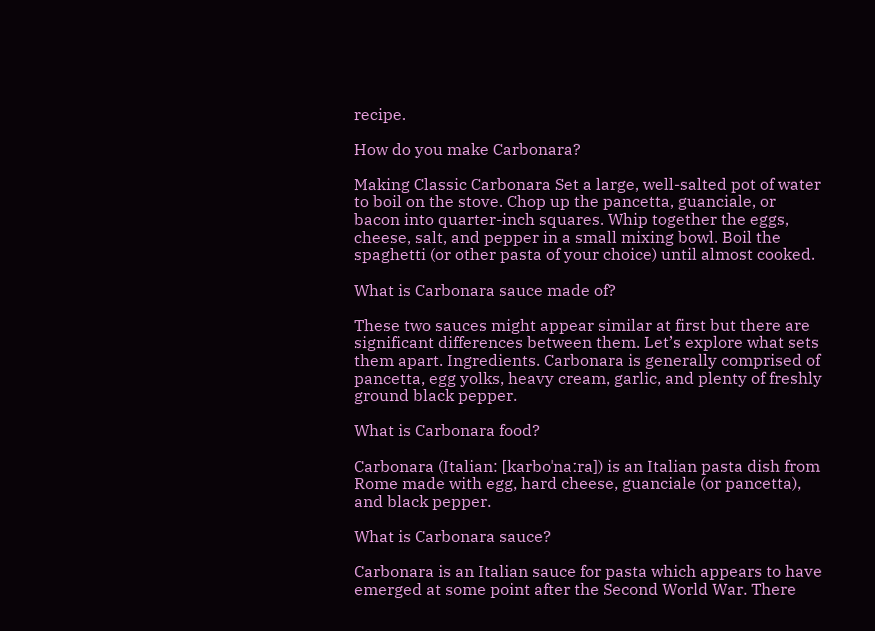recipe.

How do you make Carbonara?

Making Classic Carbonara Set a large, well-salted pot of water to boil on the stove. Chop up the pancetta, guanciale, or bacon into quarter-inch squares. Whip together the eggs, cheese, salt, and pepper in a small mixing bowl. Boil the spaghetti (or other pasta of your choice) until almost cooked.

What is Carbonara sauce made of?

These two sauces might appear similar at first but there are significant differences between them. Let’s explore what sets them apart. Ingredients. Carbonara is generally comprised of pancetta, egg yolks, heavy cream, garlic, and plenty of freshly ground black pepper.

What is Carbonara food?

Carbonara (Italian: [karboˈnaːra]) is an Italian pasta dish from Rome made with egg, hard cheese, guanciale (or pancetta), and black pepper.

What is Carbonara sauce?

Carbonara is an Italian sauce for pasta which appears to have emerged at some point after the Second World War. There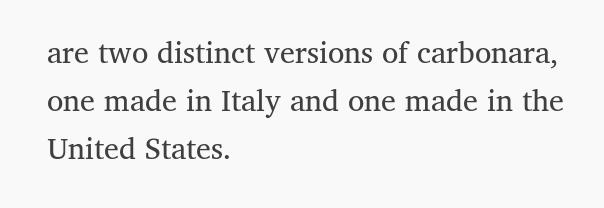are two distinct versions of carbonara, one made in Italy and one made in the United States.